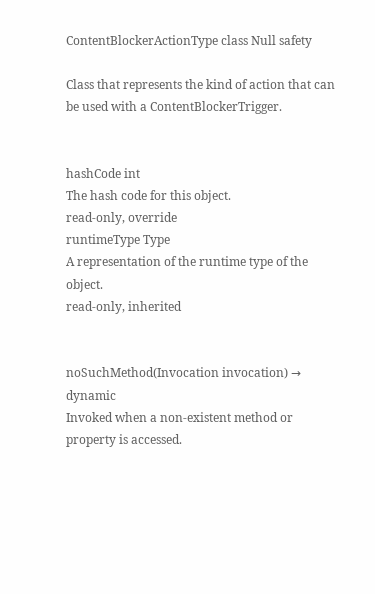ContentBlockerActionType class Null safety

Class that represents the kind of action that can be used with a ContentBlockerTrigger.


hashCode int
The hash code for this object.
read-only, override
runtimeType Type
A representation of the runtime type of the object.
read-only, inherited


noSuchMethod(Invocation invocation) → dynamic
Invoked when a non-existent method or property is accessed.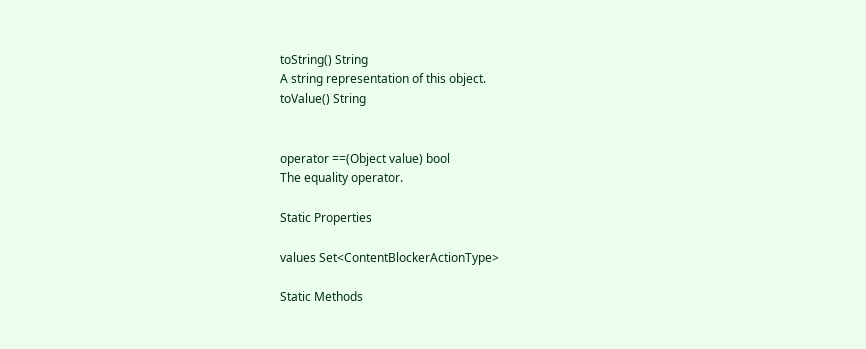toString() String
A string representation of this object.
toValue() String


operator ==(Object value) bool
The equality operator.

Static Properties

values Set<ContentBlockerActionType>

Static Methods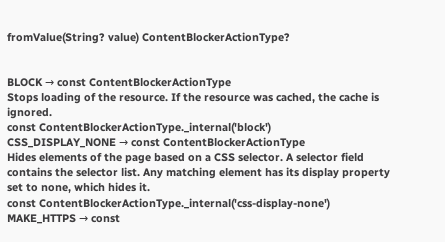fromValue(String? value) ContentBlockerActionType?


BLOCK → const ContentBlockerActionType
Stops loading of the resource. If the resource was cached, the cache is ignored.
const ContentBlockerActionType._internal('block')
CSS_DISPLAY_NONE → const ContentBlockerActionType
Hides elements of the page based on a CSS selector. A selector field contains the selector list. Any matching element has its display property set to none, which hides it.
const ContentBlockerActionType._internal('css-display-none')
MAKE_HTTPS → const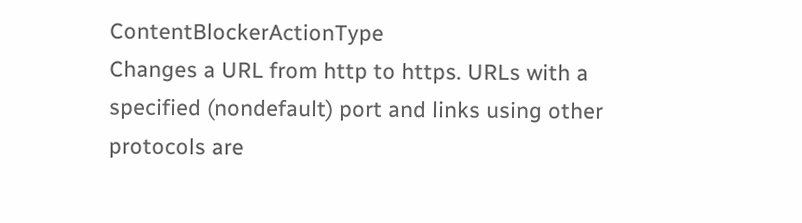ContentBlockerActionType
Changes a URL from http to https. URLs with a specified (nondefault) port and links using other protocols are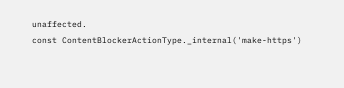unaffected.
const ContentBlockerActionType._internal('make-https')